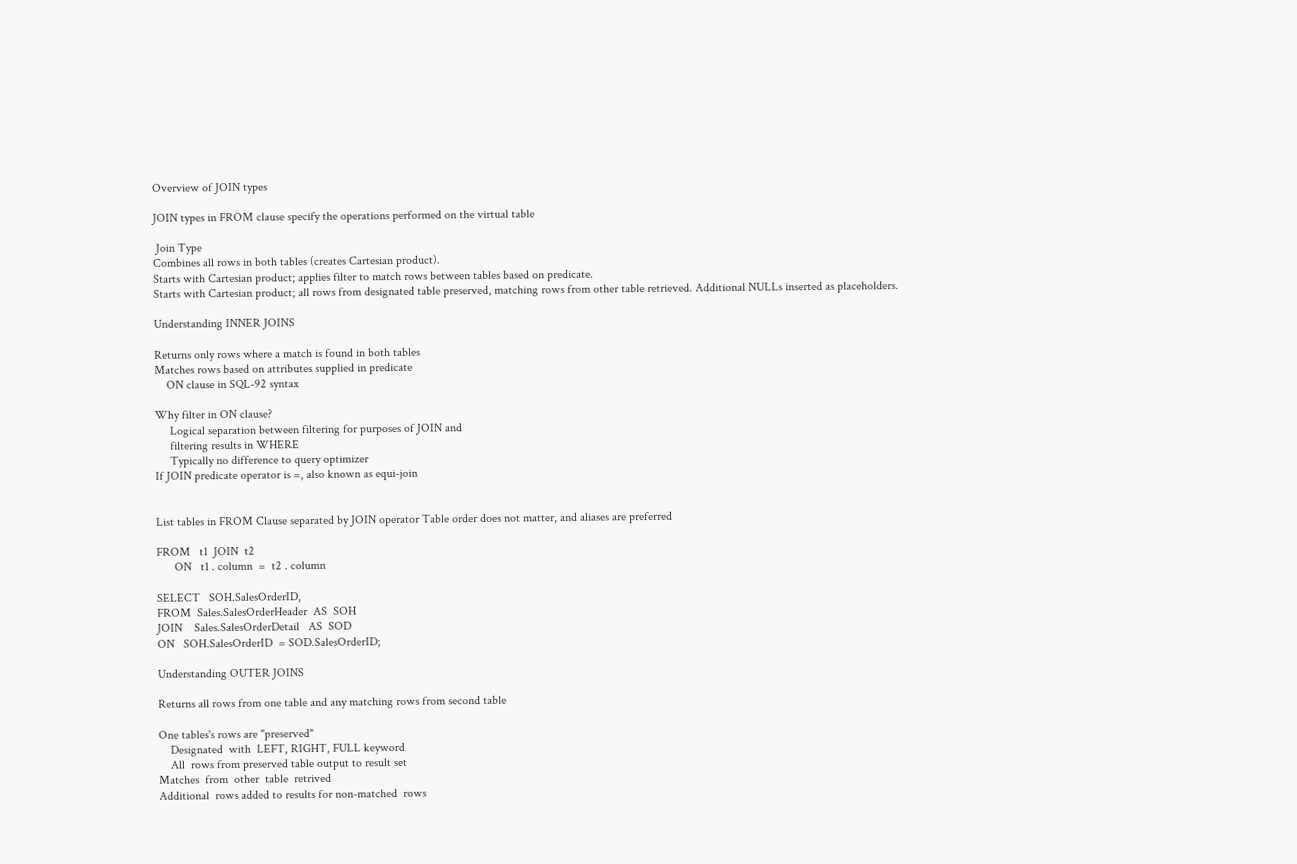Overview of JOIN types

JOIN types in FROM clause specify the operations performed on the virtual table

 Join Type
Combines all rows in both tables (creates Cartesian product).
Starts with Cartesian product; applies filter to match rows between tables based on predicate.
Starts with Cartesian product; all rows from designated table preserved, matching rows from other table retrieved. Additional NULLs inserted as placeholders.

Understanding INNER JOINS

Returns only rows where a match is found in both tables
Matches rows based on attributes supplied in predicate
    ON clause in SQL-92 syntax

Why filter in ON clause?
     Logical separation between filtering for purposes of JOIN and
     filtering results in WHERE
     Typically no difference to query optimizer
If JOIN predicate operator is =, also known as equi-join


List tables in FROM Clause separated by JOIN operator Table order does not matter, and aliases are preferred

FROM   t1  JOIN  t2
      ON   t1 . column  =  t2 . column

SELECT   SOH.SalesOrderID,
FROM  Sales.SalesOrderHeader  AS  SOH
JOIN    Sales.SalesOrderDetail   AS  SOD
ON   SOH.SalesOrderID  = SOD.SalesOrderID;

Understanding OUTER JOINS

Returns all rows from one table and any matching rows from second table

One tables's rows are "preserved"
    Designated  with  LEFT, RIGHT, FULL keyword
    All  rows from preserved table output to result set
Matches  from  other  table  retrived
Additional  rows added to results for non-matched  rows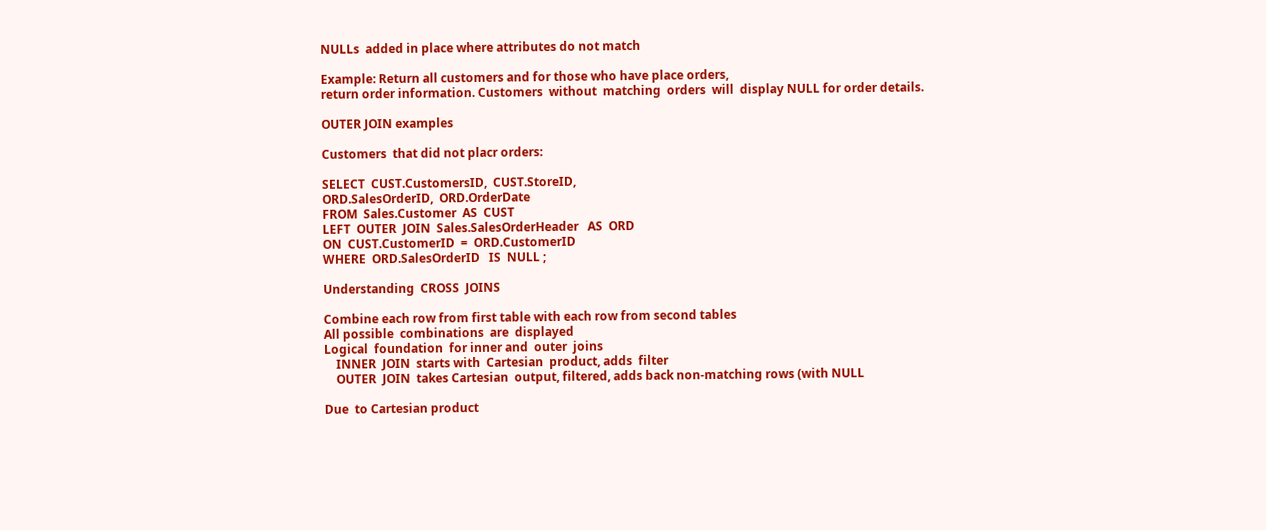NULLs  added in place where attributes do not match

Example: Return all customers and for those who have place orders,
return order information. Customers  without  matching  orders  will  display NULL for order details.

OUTER JOIN examples

Customers  that did not placr orders:

SELECT  CUST.CustomersID,  CUST.StoreID,
ORD.SalesOrderID,  ORD.OrderDate
FROM  Sales.Customer  AS  CUST
LEFT  OUTER  JOIN  Sales.SalesOrderHeader   AS  ORD
ON  CUST.CustomerID  =  ORD.CustomerID
WHERE  ORD.SalesOrderID   IS  NULL ;

Understanding  CROSS  JOINS

Combine each row from first table with each row from second tables
All possible  combinations  are  displayed
Logical  foundation  for inner and  outer  joins
    INNER  JOIN  starts with  Cartesian  product, adds  filter
    OUTER  JOIN  takes Cartesian  output, filtered, adds back non-matching rows (with NULL

Due  to Cartesian product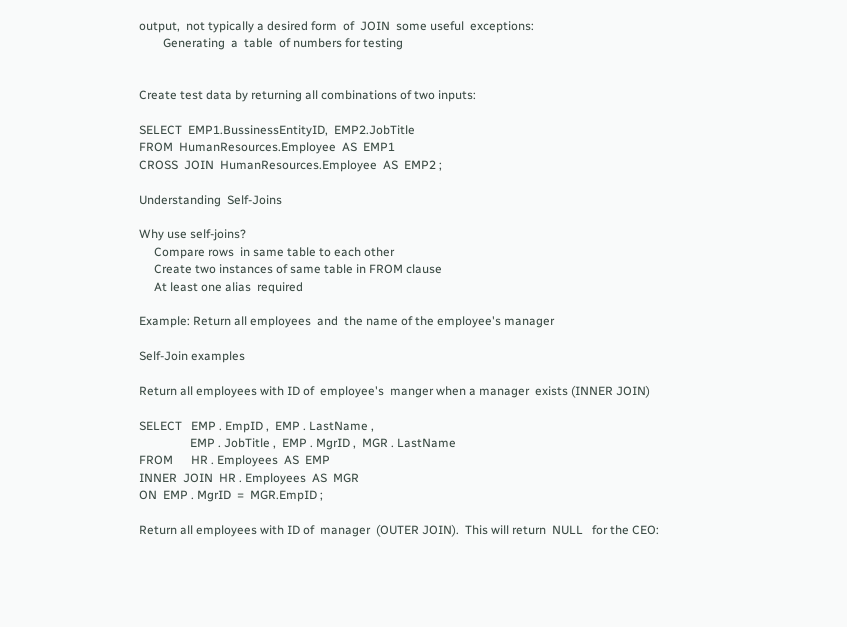output,  not typically a desired form  of  JOIN  some useful  exceptions:
        Generating  a  table  of numbers for testing


Create test data by returning all combinations of two inputs:

SELECT  EMP1.BussinessEntityID,  EMP2.JobTitle
FROM  HumanResources.Employee  AS  EMP1
CROSS  JOIN  HumanResources.Employee  AS  EMP2 ;

Understanding  Self-Joins

Why use self-joins?
     Compare rows  in same table to each other
     Create two instances of same table in FROM clause
     At least one alias  required

Example: Return all employees  and  the name of the employee's manager

Self-Join examples

Return all employees with ID of  employee's  manger when a manager  exists (INNER JOIN)

SELECT   EMP . EmpID ,  EMP . LastName ,
                 EMP . JobTitle ,  EMP . MgrID ,  MGR . LastName
FROM      HR . Employees  AS  EMP
INNER  JOIN  HR . Employees  AS  MGR
ON  EMP . MgrID  =  MGR.EmpID ;

Return all employees with ID of  manager  (OUTER JOIN).  This will return  NULL   for the CEO: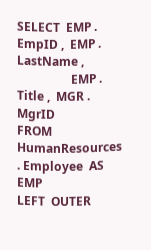SELECT  EMP . EmpID ,  EMP . LastName ,
                  EMP . Title ,  MGR . MgrID
FROM   HumanResources . Employee  AS EMP
LEFT  OUTER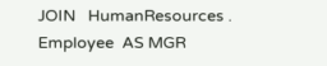JOIN   HumanResources . Employee  AS MGR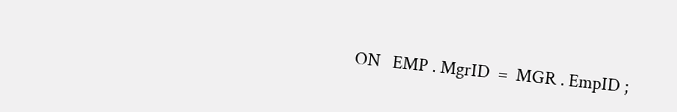ON   EMP . MgrID  =  MGR . EmpID ;